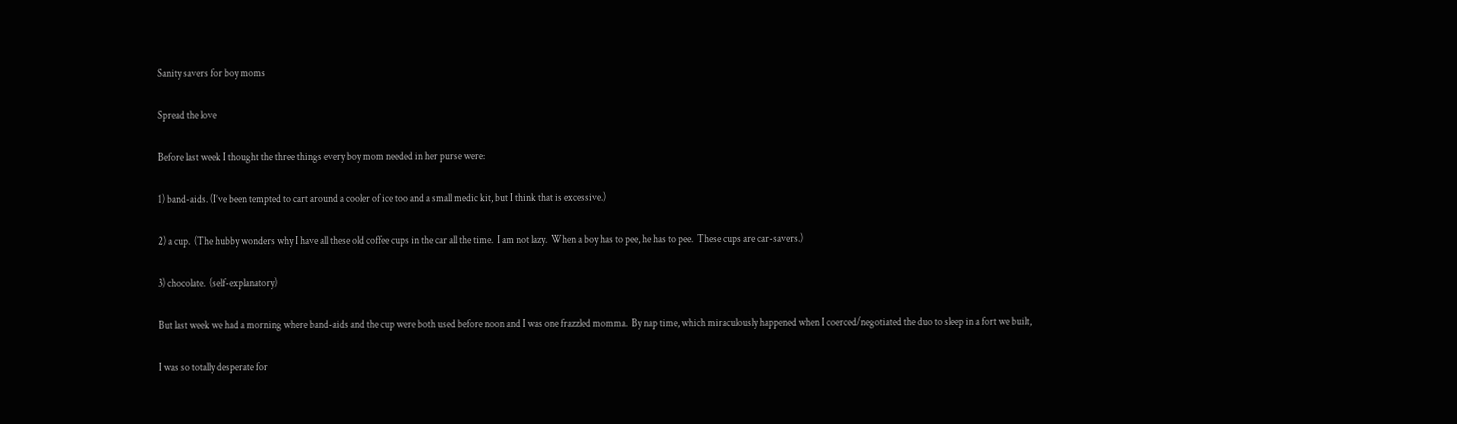Sanity savers for boy moms

Spread the love

Before last week I thought the three things every boy mom needed in her purse were:

1) band-aids. (I’ve been tempted to cart around a cooler of ice too and a small medic kit, but I think that is excessive.)

2) a cup.  (The hubby wonders why I have all these old coffee cups in the car all the time.  I am not lazy.  When a boy has to pee, he has to pee.  These cups are car-savers.)

3) chocolate.  (self-explanatory)

But last week we had a morning where band-aids and the cup were both used before noon and I was one frazzled momma.  By nap time, which miraculously happened when I coerced/negotiated the duo to sleep in a fort we built,

I was so totally desperate for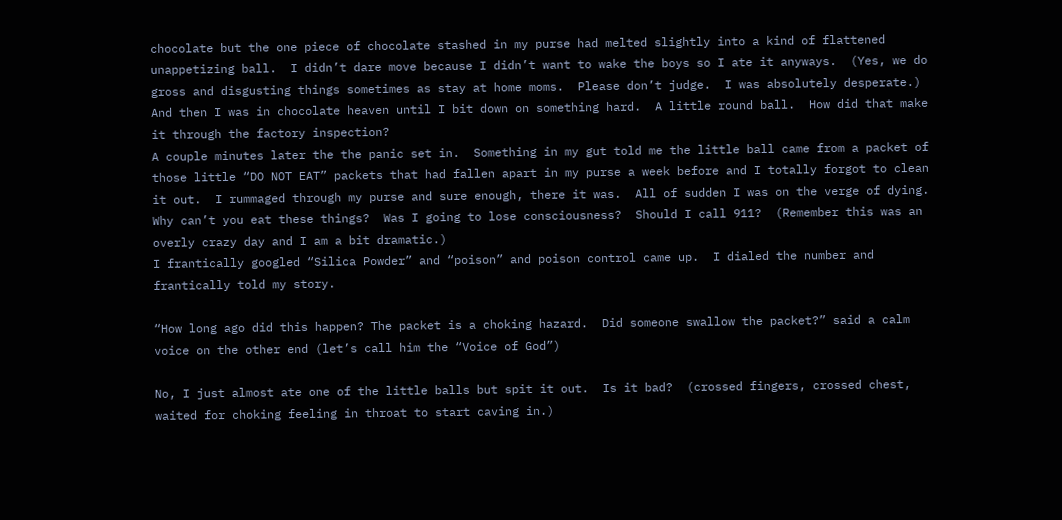chocolate but the one piece of chocolate stashed in my purse had melted slightly into a kind of flattened unappetizing ball.  I didn’t dare move because I didn’t want to wake the boys so I ate it anyways.  (Yes, we do gross and disgusting things sometimes as stay at home moms.  Please don’t judge.  I was absolutely desperate.) And then I was in chocolate heaven until I bit down on something hard.  A little round ball.  How did that make it through the factory inspection?
A couple minutes later the the panic set in.  Something in my gut told me the little ball came from a packet of those little “DO NOT EAT” packets that had fallen apart in my purse a week before and I totally forgot to clean it out.  I rummaged through my purse and sure enough, there it was.  All of sudden I was on the verge of dying. Why can’t you eat these things?  Was I going to lose consciousness?  Should I call 911?  (Remember this was an overly crazy day and I am a bit dramatic.)
I frantically googled “Silica Powder” and “poison” and poison control came up.  I dialed the number and frantically told my story.

“How long ago did this happen? The packet is a choking hazard.  Did someone swallow the packet?” said a calm voice on the other end (let’s call him the “Voice of God”)

No, I just almost ate one of the little balls but spit it out.  Is it bad?  (crossed fingers, crossed chest, waited for choking feeling in throat to start caving in.)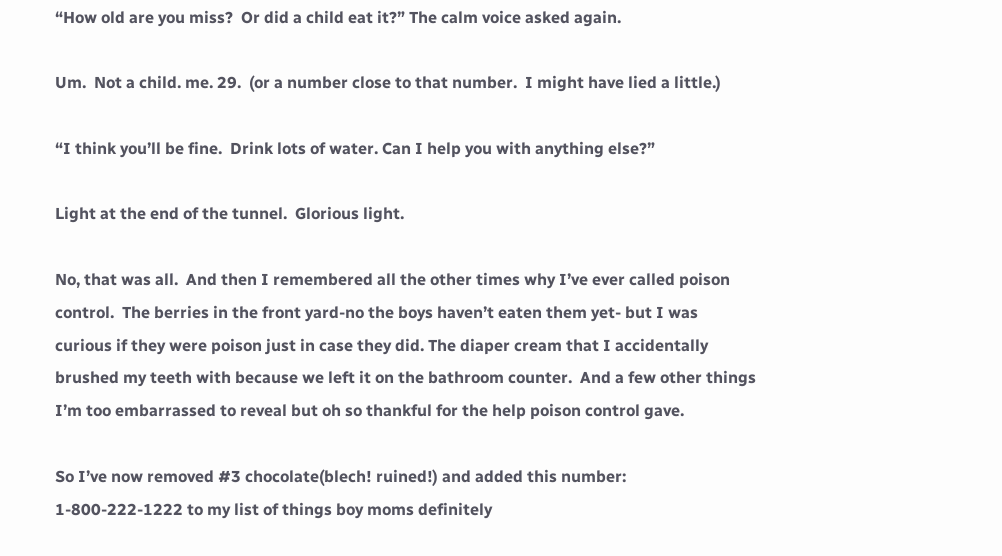“How old are you miss?  Or did a child eat it?” The calm voice asked again.

Um.  Not a child. me. 29.  (or a number close to that number.  I might have lied a little.)

“I think you’ll be fine.  Drink lots of water. Can I help you with anything else?”

Light at the end of the tunnel.  Glorious light.

No, that was all.  And then I remembered all the other times why I’ve ever called poison control.  The berries in the front yard-no the boys haven’t eaten them yet- but I was curious if they were poison just in case they did. The diaper cream that I accidentally brushed my teeth with because we left it on the bathroom counter.  And a few other things I’m too embarrassed to reveal but oh so thankful for the help poison control gave.

So I’ve now removed #3 chocolate(blech! ruined!) and added this number:  1-800-222-1222 to my list of things boy moms definitely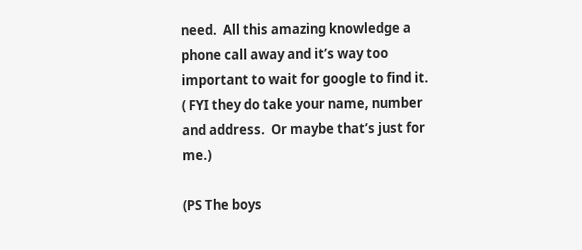need.  All this amazing knowledge a phone call away and it’s way too important to wait for google to find it.  ( FYI they do take your name, number and address.  Or maybe that’s just for me.)

(PS The boys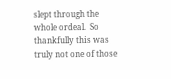slept through the whole ordeal.  So thankfully this was truly not one of those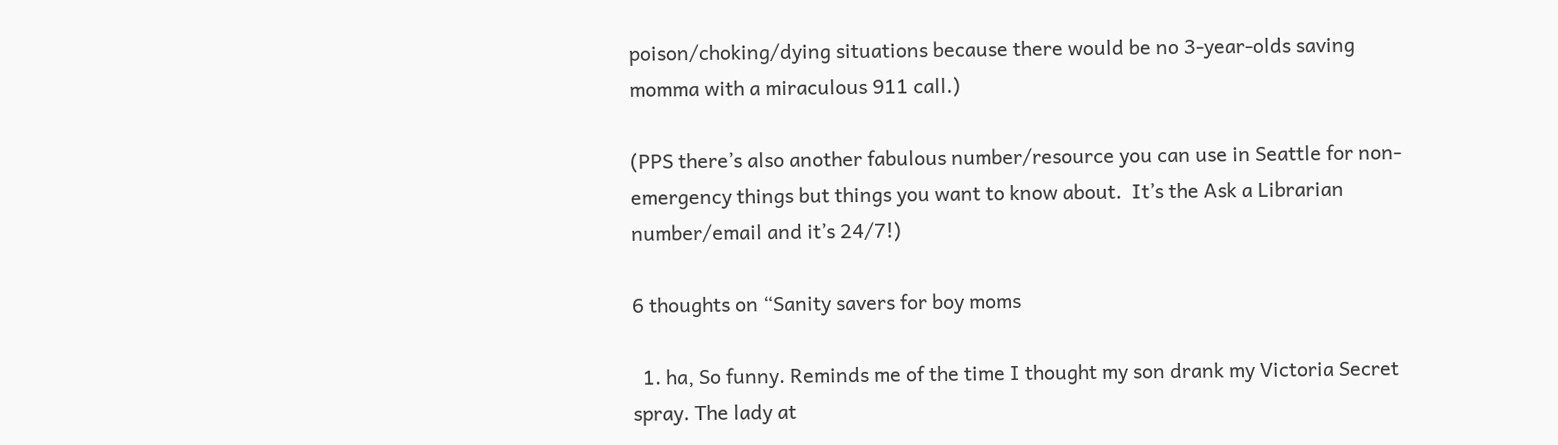poison/choking/dying situations because there would be no 3-year-olds saving momma with a miraculous 911 call.)

(PPS there’s also another fabulous number/resource you can use in Seattle for non-emergency things but things you want to know about.  It’s the Ask a Librarian number/email and it’s 24/7!)

6 thoughts on “Sanity savers for boy moms

  1. ha, So funny. Reminds me of the time I thought my son drank my Victoria Secret spray. The lady at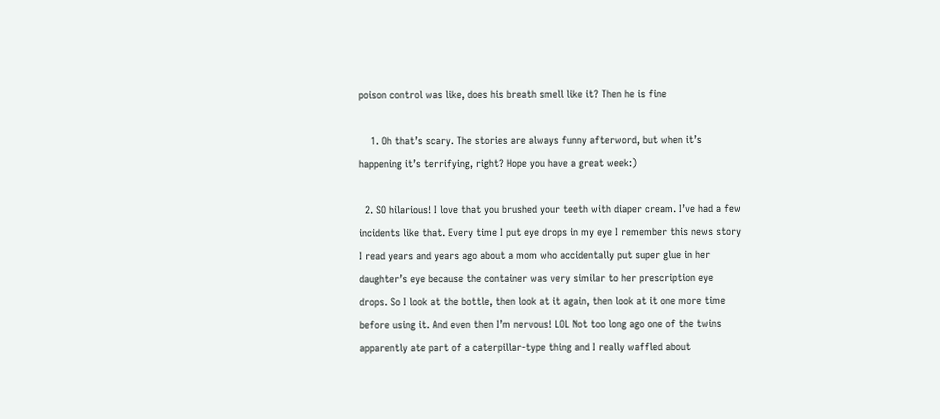poison control was like, does his breath smell like it? Then he is fine

    1. Oh that’s scary. The stories are always funny afterword, but when it’s happening it’s terrifying, right? Hope you have a great week:)

  2. SO hilarious! I love that you brushed your teeth with diaper cream. I’ve had a few incidents like that. Every time I put eye drops in my eye I remember this news story I read years and years ago about a mom who accidentally put super glue in her daughter’s eye because the container was very similar to her prescription eye drops. So I look at the bottle, then look at it again, then look at it one more time before using it. And even then I’m nervous! LOL Not too long ago one of the twins apparently ate part of a caterpillar-type thing and I really waffled about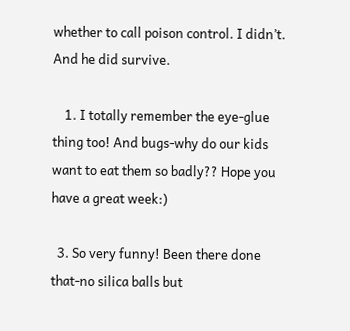whether to call poison control. I didn’t. And he did survive.

    1. I totally remember the eye-glue thing too! And bugs-why do our kids want to eat them so badly?? Hope you have a great week:)

  3. So very funny! Been there done that-no silica balls but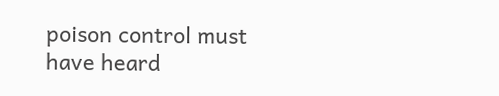poison control must have heard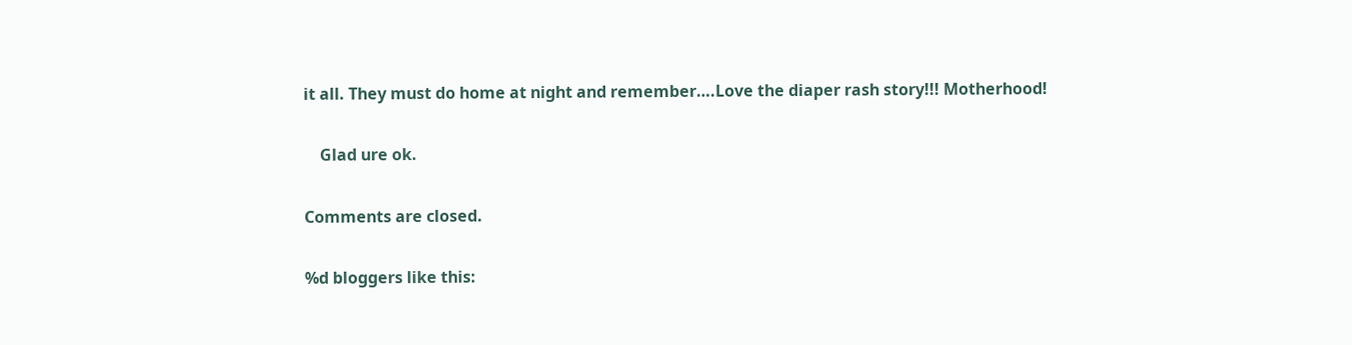it all. They must do home at night and remember….Love the diaper rash story!!! Motherhood!

    Glad ure ok.

Comments are closed.

%d bloggers like this: